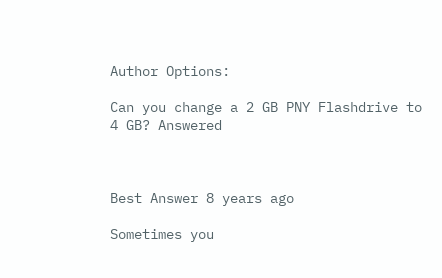Author Options:

Can you change a 2 GB PNY Flashdrive to 4 GB? Answered



Best Answer 8 years ago

Sometimes you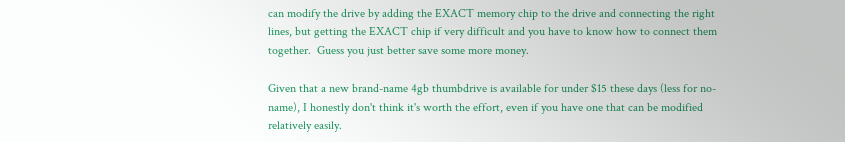can modify the drive by adding the EXACT memory chip to the drive and connecting the right lines, but getting the EXACT chip if very difficult and you have to know how to connect them together.  Guess you just better save some more money.

Given that a new brand-name 4gb thumbdrive is available for under $15 these days (less for no-name), I honestly don't think it's worth the effort, even if you have one that can be modified relatively easily.